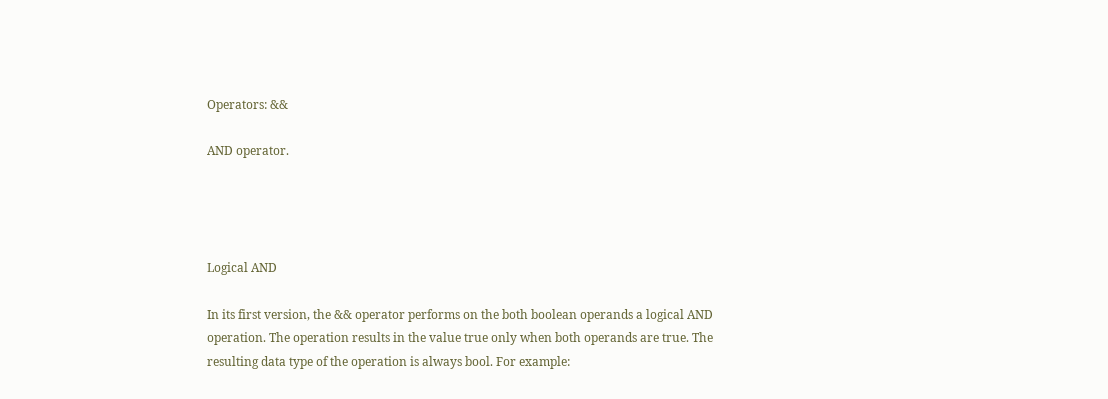Operators: &&

AND operator.




Logical AND

In its first version, the && operator performs on the both boolean operands a logical AND operation. The operation results in the value true only when both operands are true. The resulting data type of the operation is always bool. For example: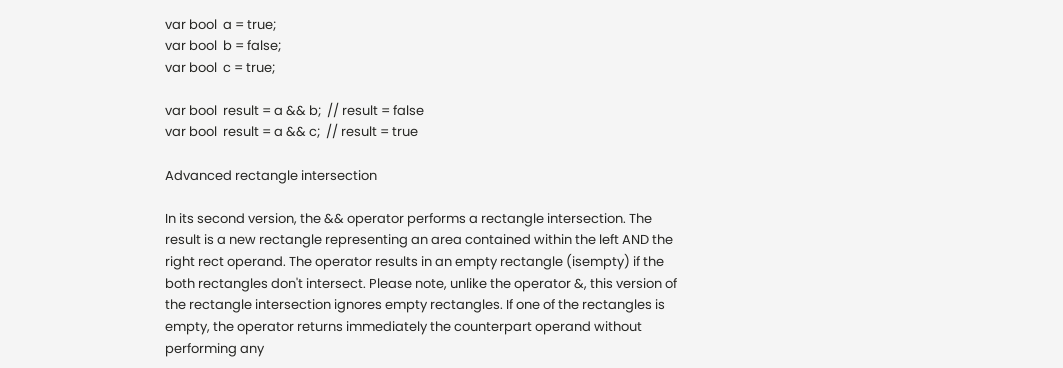var bool  a = true;
var bool  b = false;
var bool  c = true;

var bool  result = a && b;  // result = false
var bool  result = a && c;  // result = true

Advanced rectangle intersection

In its second version, the && operator performs a rectangle intersection. The result is a new rectangle representing an area contained within the left AND the right rect operand. The operator results in an empty rectangle (isempty) if the both rectangles don't intersect. Please note, unlike the operator &, this version of the rectangle intersection ignores empty rectangles. If one of the rectangles is empty, the operator returns immediately the counterpart operand without performing any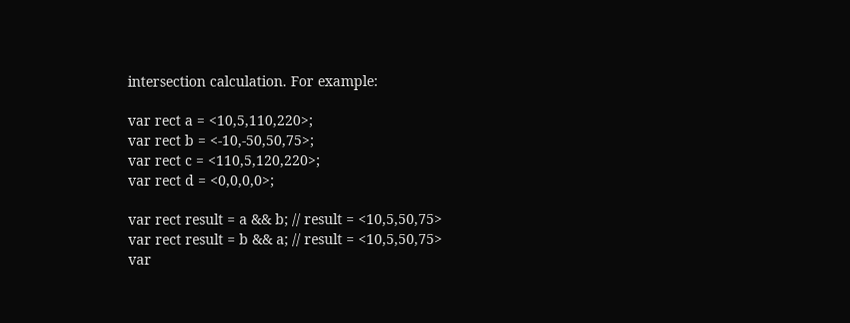intersection calculation. For example:

var rect a = <10,5,110,220>;
var rect b = <-10,-50,50,75>;
var rect c = <110,5,120,220>;
var rect d = <0,0,0,0>;

var rect result = a && b; // result = <10,5,50,75>
var rect result = b && a; // result = <10,5,50,75>
var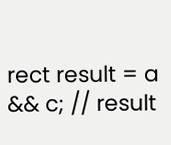rect result = a && c; // result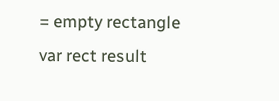= empty rectangle
var rect result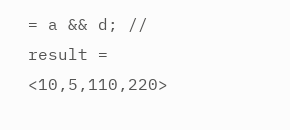= a && d; // result = <10,5,110,220>